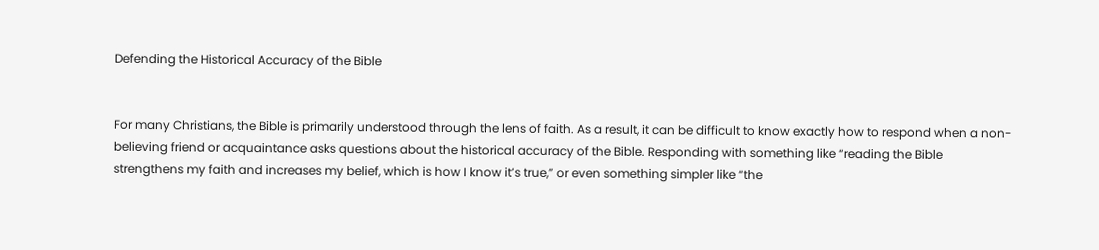Defending the Historical Accuracy of the Bible


For many Christians, the Bible is primarily understood through the lens of faith. As a result, it can be difficult to know exactly how to respond when a non-believing friend or acquaintance asks questions about the historical accuracy of the Bible. Responding with something like “reading the Bible strengthens my faith and increases my belief, which is how I know it’s true,” or even something simpler like “the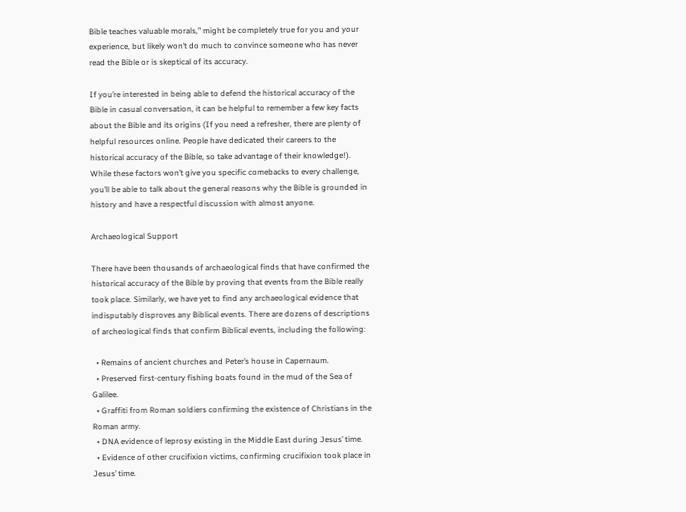Bible teaches valuable morals,” might be completely true for you and your experience, but likely won’t do much to convince someone who has never read the Bible or is skeptical of its accuracy.

If you’re interested in being able to defend the historical accuracy of the Bible in casual conversation, it can be helpful to remember a few key facts about the Bible and its origins (If you need a refresher, there are plenty of helpful resources online. People have dedicated their careers to the historical accuracy of the Bible, so take advantage of their knowledge!). While these factors won’t give you specific comebacks to every challenge, you’ll be able to talk about the general reasons why the Bible is grounded in history and have a respectful discussion with almost anyone.

Archaeological Support

There have been thousands of archaeological finds that have confirmed the historical accuracy of the Bible by proving that events from the Bible really took place. Similarly, we have yet to find any archaeological evidence that indisputably disproves any Biblical events. There are dozens of descriptions of archeological finds that confirm Biblical events, including the following:

  • Remains of ancient churches and Peter’s house in Capernaum.
  • Preserved first-century fishing boats found in the mud of the Sea of Galilee.
  • Graffiti from Roman soldiers confirming the existence of Christians in the Roman army.
  • DNA evidence of leprosy existing in the Middle East during Jesus’ time.
  • Evidence of other crucifixion victims, confirming crucifixion took place in Jesus’ time.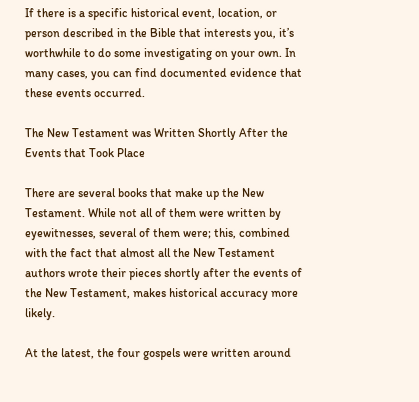If there is a specific historical event, location, or person described in the Bible that interests you, it’s worthwhile to do some investigating on your own. In many cases, you can find documented evidence that these events occurred.

The New Testament was Written Shortly After the Events that Took Place

There are several books that make up the New Testament. While not all of them were written by eyewitnesses, several of them were; this, combined with the fact that almost all the New Testament authors wrote their pieces shortly after the events of the New Testament, makes historical accuracy more likely.

At the latest, the four gospels were written around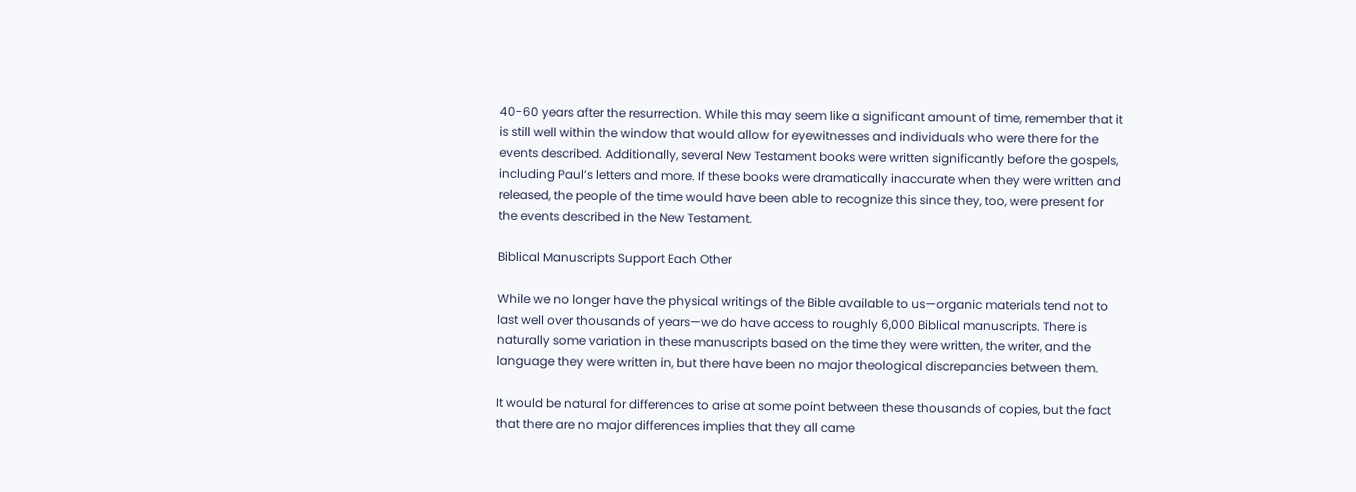40-60 years after the resurrection. While this may seem like a significant amount of time, remember that it is still well within the window that would allow for eyewitnesses and individuals who were there for the events described. Additionally, several New Testament books were written significantly before the gospels, including Paul’s letters and more. If these books were dramatically inaccurate when they were written and released, the people of the time would have been able to recognize this since they, too, were present for the events described in the New Testament.

Biblical Manuscripts Support Each Other

While we no longer have the physical writings of the Bible available to us—organic materials tend not to last well over thousands of years—we do have access to roughly 6,000 Biblical manuscripts. There is naturally some variation in these manuscripts based on the time they were written, the writer, and the language they were written in, but there have been no major theological discrepancies between them.

It would be natural for differences to arise at some point between these thousands of copies, but the fact that there are no major differences implies that they all came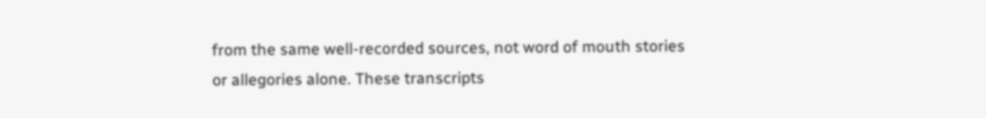from the same well-recorded sources, not word of mouth stories or allegories alone. These transcripts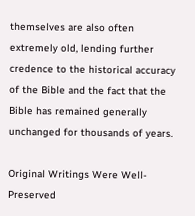themselves are also often extremely old, lending further credence to the historical accuracy of the Bible and the fact that the Bible has remained generally unchanged for thousands of years.

Original Writings Were Well-Preserved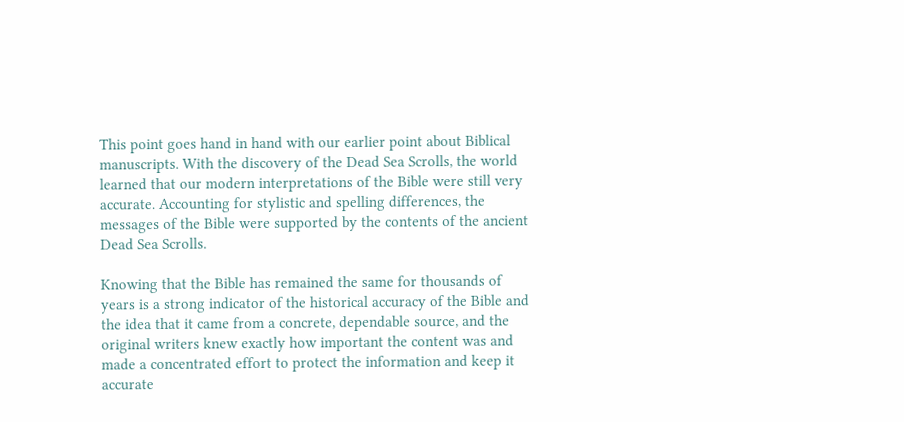This point goes hand in hand with our earlier point about Biblical manuscripts. With the discovery of the Dead Sea Scrolls, the world learned that our modern interpretations of the Bible were still very accurate. Accounting for stylistic and spelling differences, the messages of the Bible were supported by the contents of the ancient Dead Sea Scrolls.

Knowing that the Bible has remained the same for thousands of years is a strong indicator of the historical accuracy of the Bible and the idea that it came from a concrete, dependable source, and the original writers knew exactly how important the content was and made a concentrated effort to protect the information and keep it accurate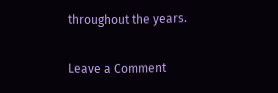throughout the years.

Leave a Comment